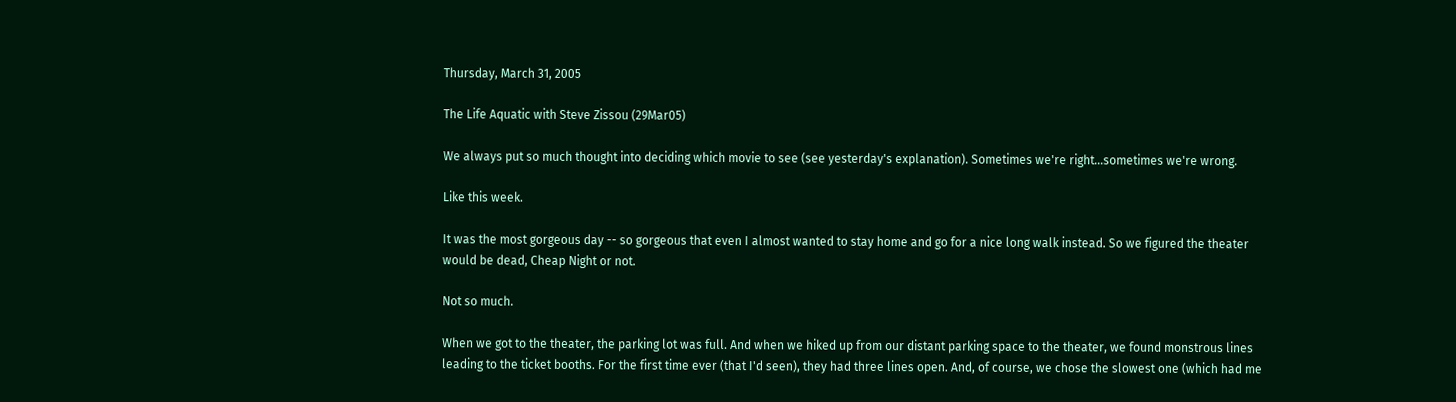Thursday, March 31, 2005

The Life Aquatic with Steve Zissou (29Mar05)

We always put so much thought into deciding which movie to see (see yesterday's explanation). Sometimes we're right...sometimes we're wrong.

Like this week.

It was the most gorgeous day -- so gorgeous that even I almost wanted to stay home and go for a nice long walk instead. So we figured the theater would be dead, Cheap Night or not.

Not so much.

When we got to the theater, the parking lot was full. And when we hiked up from our distant parking space to the theater, we found monstrous lines leading to the ticket booths. For the first time ever (that I'd seen), they had three lines open. And, of course, we chose the slowest one (which had me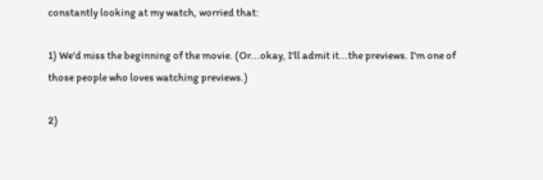constantly looking at my watch, worried that:

1) We'd miss the beginning of the movie. (Or...okay, I'll admit it...the previews. I'm one of those people who loves watching previews.)

2)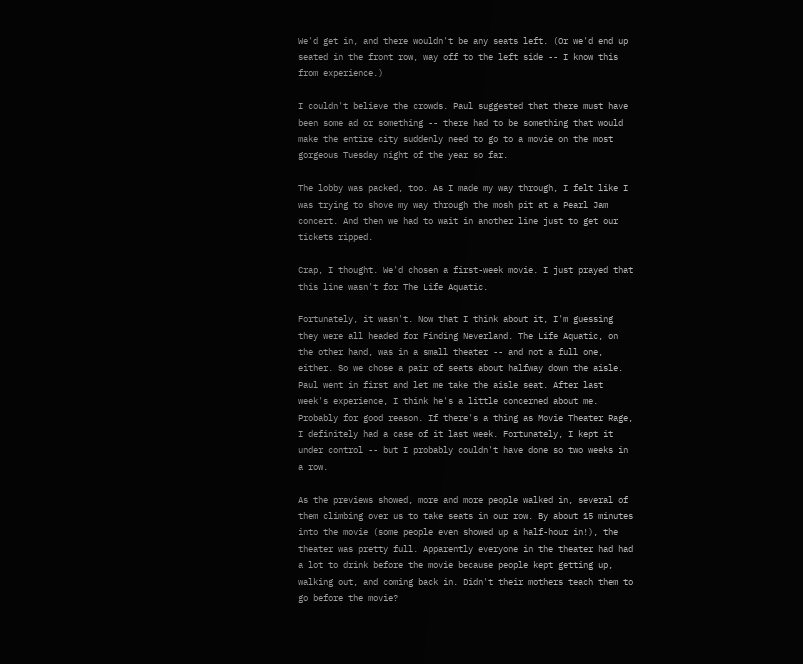We'd get in, and there wouldn't be any seats left. (Or we'd end up seated in the front row, way off to the left side -- I know this from experience.)

I couldn't believe the crowds. Paul suggested that there must have been some ad or something -- there had to be something that would make the entire city suddenly need to go to a movie on the most gorgeous Tuesday night of the year so far.

The lobby was packed, too. As I made my way through, I felt like I was trying to shove my way through the mosh pit at a Pearl Jam concert. And then we had to wait in another line just to get our tickets ripped.

Crap, I thought. We'd chosen a first-week movie. I just prayed that this line wasn't for The Life Aquatic.

Fortunately, it wasn't. Now that I think about it, I'm guessing they were all headed for Finding Neverland. The Life Aquatic, on the other hand, was in a small theater -- and not a full one, either. So we chose a pair of seats about halfway down the aisle. Paul went in first and let me take the aisle seat. After last week's experience, I think he's a little concerned about me. Probably for good reason. If there's a thing as Movie Theater Rage, I definitely had a case of it last week. Fortunately, I kept it under control -- but I probably couldn't have done so two weeks in a row.

As the previews showed, more and more people walked in, several of them climbing over us to take seats in our row. By about 15 minutes into the movie (some people even showed up a half-hour in!), the theater was pretty full. Apparently everyone in the theater had had a lot to drink before the movie because people kept getting up, walking out, and coming back in. Didn't their mothers teach them to go before the movie?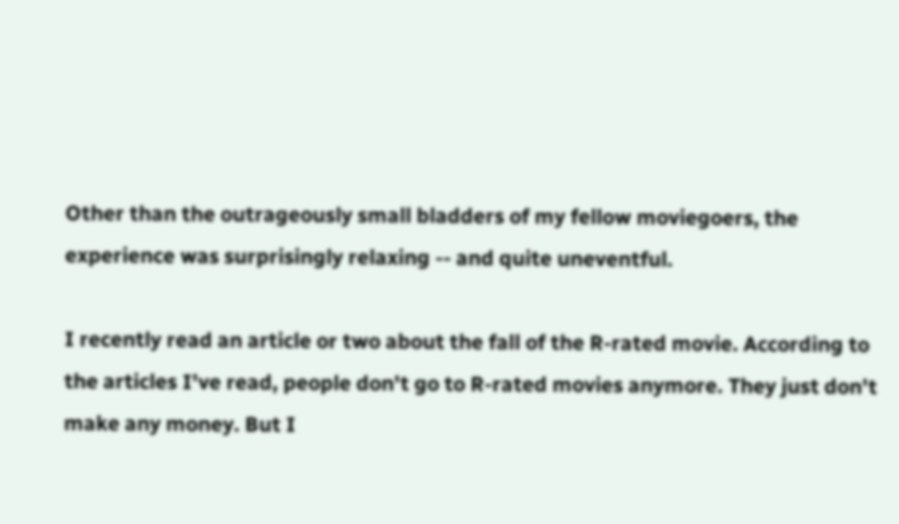Other than the outrageously small bladders of my fellow moviegoers, the experience was surprisingly relaxing -- and quite uneventful.

I recently read an article or two about the fall of the R-rated movie. According to the articles I've read, people don't go to R-rated movies anymore. They just don't make any money. But I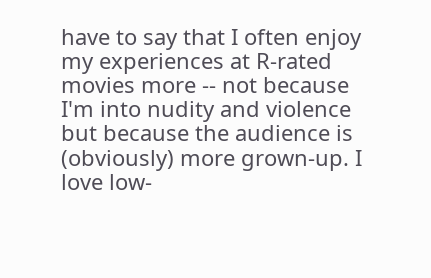have to say that I often enjoy my experiences at R-rated movies more -- not because I'm into nudity and violence but because the audience is (obviously) more grown-up. I love low-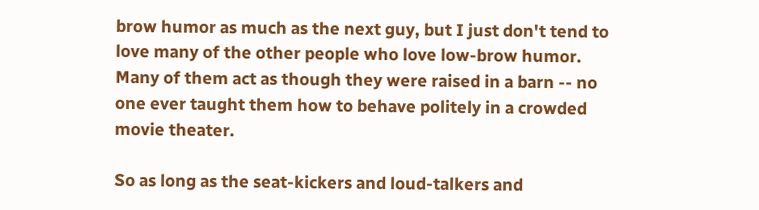brow humor as much as the next guy, but I just don't tend to love many of the other people who love low-brow humor. Many of them act as though they were raised in a barn -- no one ever taught them how to behave politely in a crowded movie theater.

So as long as the seat-kickers and loud-talkers and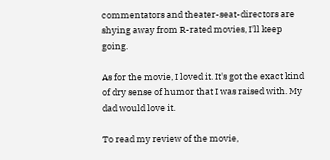commentators and theater-seat-directors are shying away from R-rated movies, I'll keep going.

As for the movie, I loved it. It's got the exact kind of dry sense of humor that I was raised with. My dad would love it.

To read my review of the movie,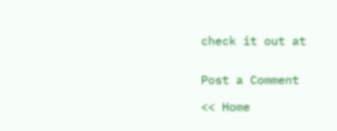check it out at


Post a Comment

<< Home